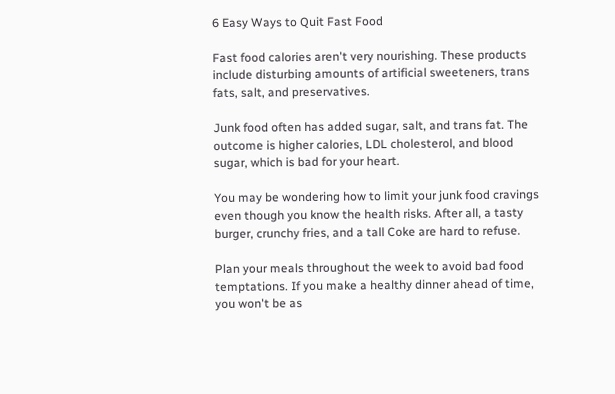6 Easy Ways to Quit Fast Food

Fast food calories aren't very nourishing. These products include disturbing amounts of artificial sweeteners, trans fats, salt, and preservatives.

Junk food often has added sugar, salt, and trans fat. The outcome is higher calories, LDL cholesterol, and blood sugar, which is bad for your heart.

You may be wondering how to limit your junk food cravings even though you know the health risks. After all, a tasty burger, crunchy fries, and a tall Coke are hard to refuse.

Plan your meals throughout the week to avoid bad food temptations. If you make a healthy dinner ahead of time, you won't be as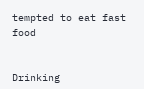tempted to eat fast food


Drinking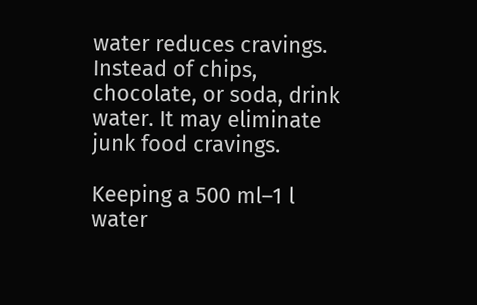water reduces cravings. Instead of chips, chocolate, or soda, drink water. It may eliminate junk food cravings.

Keeping a 500 ml–1 l water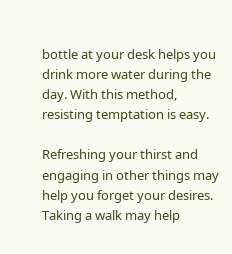bottle at your desk helps you drink more water during the day. With this method, resisting temptation is easy.

Refreshing your thirst and engaging in other things may help you forget your desires. Taking a walk may help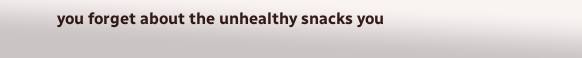you forget about the unhealthy snacks you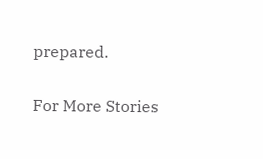prepared.

For More Stories